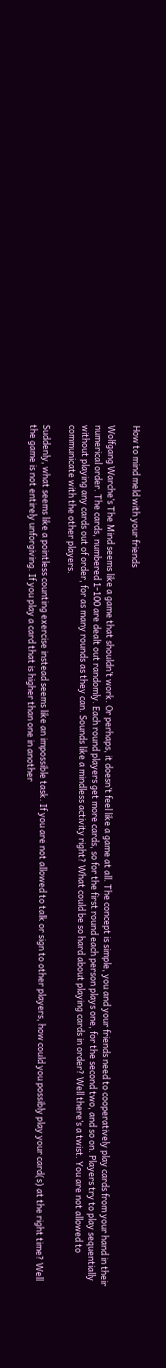How to mind meld with your friends

Wolfgang Warche’s The Mind seems like a game that shouldn’t work. Or perhaps, it doesn’t feel like a game at all. The concept is simple, you and your friends need to cooperatively play cards from your hand in their numerical order. The cards, numbered 1-100 are dealt out randomly. Each round players get more cards, so for the first round each person plays one, for the second two, and so on. Players try to play sequentially without playing any cards out of order, for as many rounds as they can. Sounds like a mindless activity right? What could be so hard about playing cards in order? Well there’s a twist. You are not allowed to communicate with the other players.

Suddenly, what seems like a pointless counting exercise instead seems like an impossible task. If you are not allowed to talk or sign to other players, how could you possibly play your card(s) at the right time? Well the game is not entirely unforgiving. If you play a card that is higher than one in another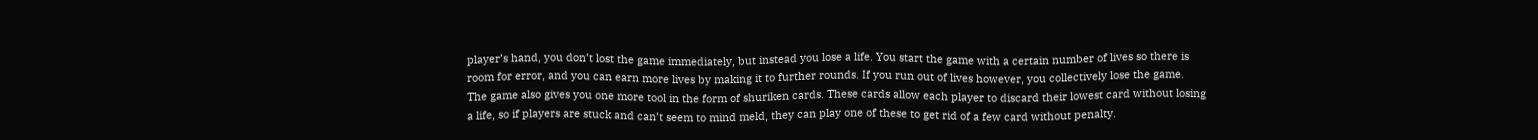player’s hand, you don’t lost the game immediately, but instead you lose a life. You start the game with a certain number of lives so there is room for error, and you can earn more lives by making it to further rounds. If you run out of lives however, you collectively lose the game. The game also gives you one more tool in the form of shuriken cards. These cards allow each player to discard their lowest card without losing a life, so if players are stuck and can’t seem to mind meld, they can play one of these to get rid of a few card without penalty.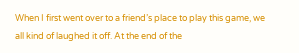When I first went over to a friend’s place to play this game, we all kind of laughed it off. At the end of the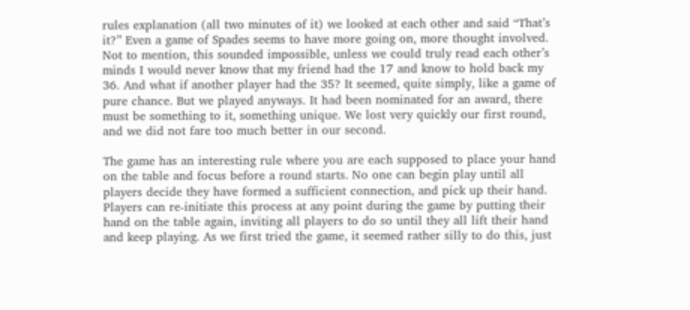rules explanation (all two minutes of it) we looked at each other and said “That’s it?” Even a game of Spades seems to have more going on, more thought involved. Not to mention, this sounded impossible, unless we could truly read each other’s minds I would never know that my friend had the 17 and know to hold back my 36. And what if another player had the 35? It seemed, quite simply, like a game of pure chance. But we played anyways. It had been nominated for an award, there must be something to it, something unique. We lost very quickly our first round, and we did not fare too much better in our second.

The game has an interesting rule where you are each supposed to place your hand on the table and focus before a round starts. No one can begin play until all players decide they have formed a sufficient connection, and pick up their hand. Players can re-initiate this process at any point during the game by putting their hand on the table again, inviting all players to do so until they all lift their hand and keep playing. As we first tried the game, it seemed rather silly to do this, just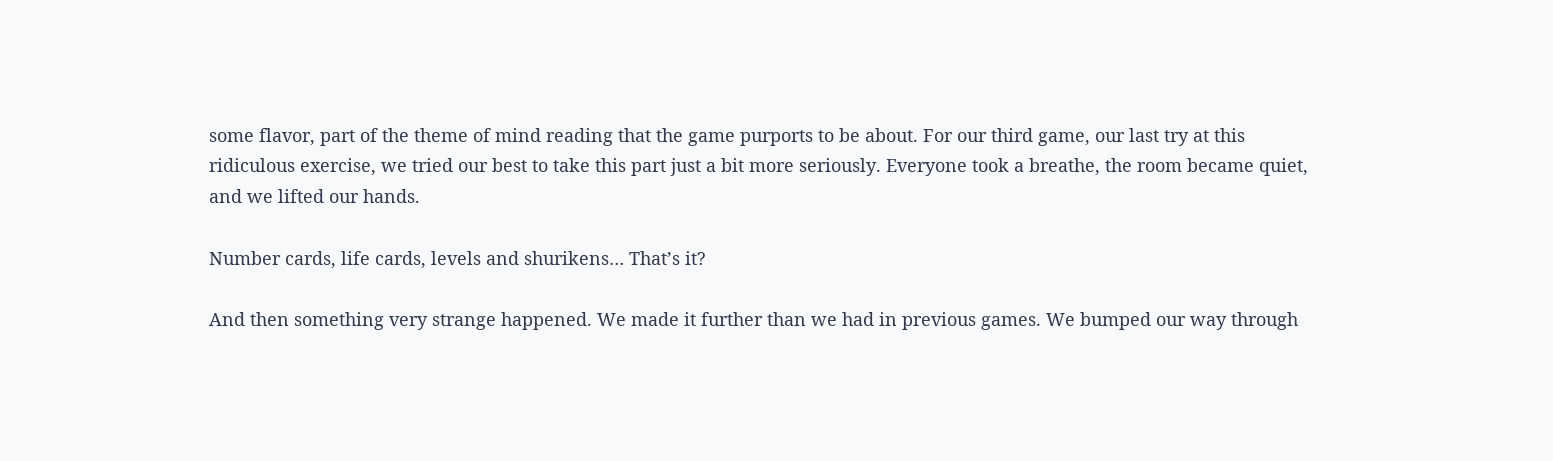some flavor, part of the theme of mind reading that the game purports to be about. For our third game, our last try at this ridiculous exercise, we tried our best to take this part just a bit more seriously. Everyone took a breathe, the room became quiet, and we lifted our hands.

Number cards, life cards, levels and shurikens… That’s it?

And then something very strange happened. We made it further than we had in previous games. We bumped our way through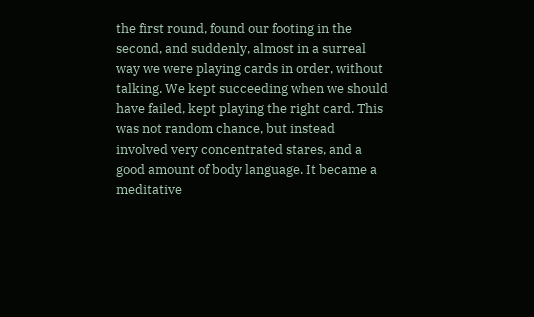the first round, found our footing in the second, and suddenly, almost in a surreal way we were playing cards in order, without talking. We kept succeeding when we should have failed, kept playing the right card. This was not random chance, but instead involved very concentrated stares, and a good amount of body language. It became a meditative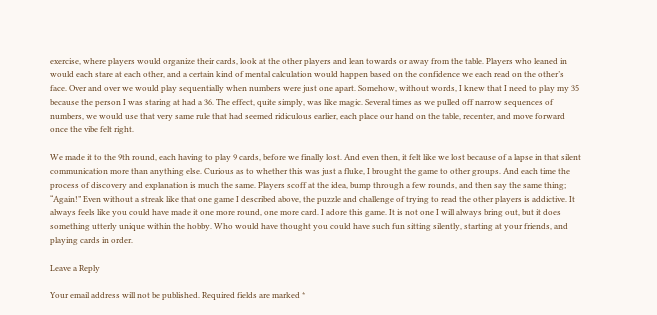exercise, where players would organize their cards, look at the other players and lean towards or away from the table. Players who leaned in would each stare at each other, and a certain kind of mental calculation would happen based on the confidence we each read on the other’s face. Over and over we would play sequentially when numbers were just one apart. Somehow, without words, I knew that I need to play my 35 because the person I was staring at had a 36. The effect, quite simply, was like magic. Several times as we pulled off narrow sequences of numbers, we would use that very same rule that had seemed ridiculous earlier, each place our hand on the table, recenter, and move forward once the vibe felt right.

We made it to the 9th round, each having to play 9 cards, before we finally lost. And even then, it felt like we lost because of a lapse in that silent communication more than anything else. Curious as to whether this was just a fluke, I brought the game to other groups. And each time the process of discovery and explanation is much the same. Players scoff at the idea, bump through a few rounds, and then say the same thing; “Again!” Even without a streak like that one game I described above, the puzzle and challenge of trying to read the other players is addictive. It always feels like you could have made it one more round, one more card. I adore this game. It is not one I will always bring out, but it does something utterly unique within the hobby. Who would have thought you could have such fun sitting silently, starting at your friends, and playing cards in order.

Leave a Reply

Your email address will not be published. Required fields are marked *